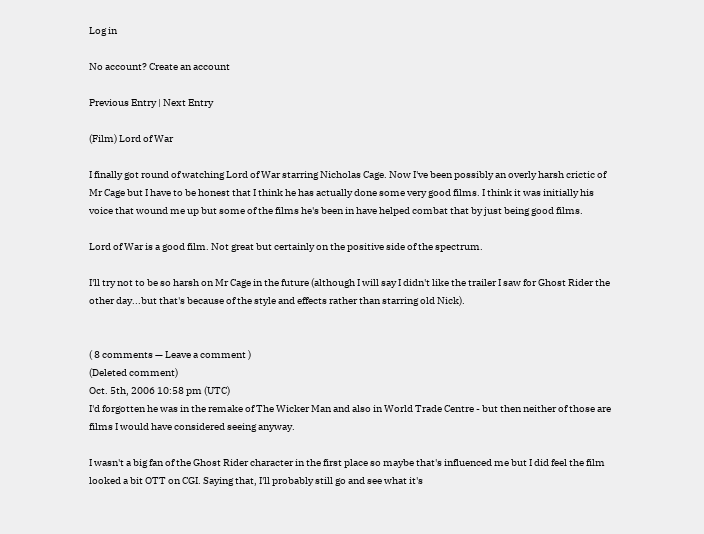Log in

No account? Create an account

Previous Entry | Next Entry

(Film) Lord of War

I finally got round of watching Lord of War starring Nicholas Cage. Now I've been possibly an overly harsh crictic of Mr Cage but I have to be honest that I think he has actually done some very good films. I think it was initially his voice that wound me up but some of the films he's been in have helped combat that by just being good films.

Lord of War is a good film. Not great but certainly on the positive side of the spectrum.

I'll try not to be so harsh on Mr Cage in the future (although I will say I didn't like the trailer I saw for Ghost Rider the other day...but that's because of the style and effects rather than starring old Nick).


( 8 comments — Leave a comment )
(Deleted comment)
Oct. 5th, 2006 10:58 pm (UTC)
I'd forgotten he was in the remake of The Wicker Man and also in World Trade Centre - but then neither of those are films I would have considered seeing anyway.

I wasn't a big fan of the Ghost Rider character in the first place so maybe that's influenced me but I did feel the film looked a bit OTT on CGI. Saying that, I'll probably still go and see what it's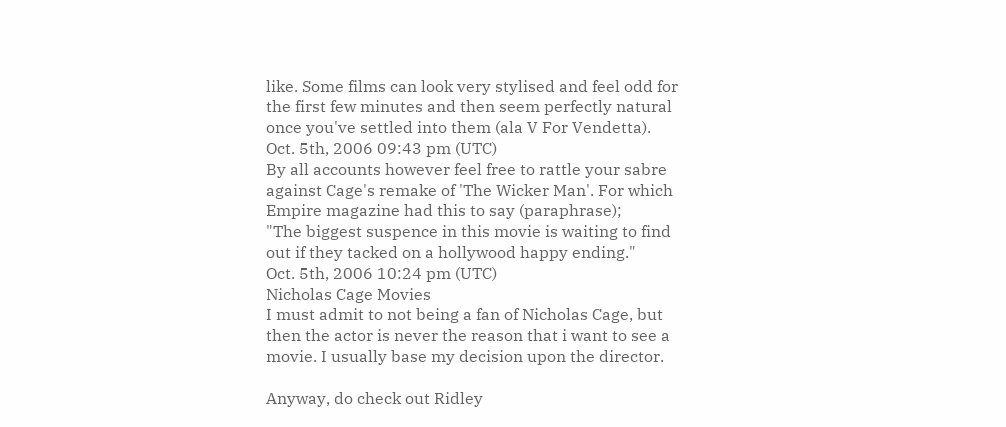like. Some films can look very stylised and feel odd for the first few minutes and then seem perfectly natural once you've settled into them (ala V For Vendetta).
Oct. 5th, 2006 09:43 pm (UTC)
By all accounts however feel free to rattle your sabre against Cage's remake of 'The Wicker Man'. For which Empire magazine had this to say (paraphrase);
"The biggest suspence in this movie is waiting to find out if they tacked on a hollywood happy ending."
Oct. 5th, 2006 10:24 pm (UTC)
Nicholas Cage Movies
I must admit to not being a fan of Nicholas Cage, but then the actor is never the reason that i want to see a movie. I usually base my decision upon the director.

Anyway, do check out Ridley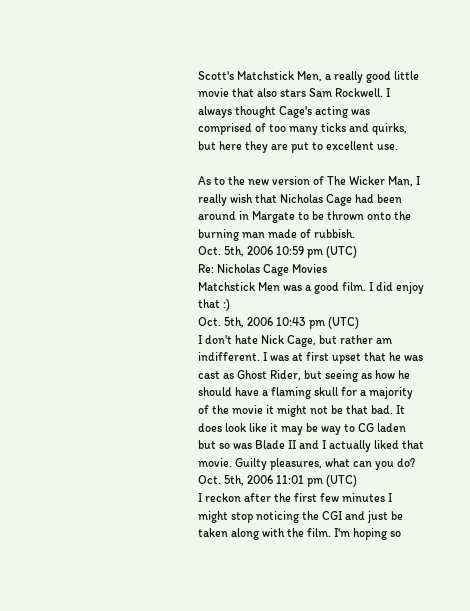Scott's Matchstick Men, a really good little movie that also stars Sam Rockwell. I always thought Cage's acting was comprised of too many ticks and quirks, but here they are put to excellent use.

As to the new version of The Wicker Man, I really wish that Nicholas Cage had been around in Margate to be thrown onto the burning man made of rubbish.
Oct. 5th, 2006 10:59 pm (UTC)
Re: Nicholas Cage Movies
Matchstick Men was a good film. I did enjoy that :)
Oct. 5th, 2006 10:43 pm (UTC)
I don't hate Nick Cage, but rather am indifferent. I was at first upset that he was cast as Ghost Rider, but seeing as how he should have a flaming skull for a majority of the movie it might not be that bad. It does look like it may be way to CG laden but so was Blade II and I actually liked that movie. Guilty pleasures, what can you do?
Oct. 5th, 2006 11:01 pm (UTC)
I reckon after the first few minutes I might stop noticing the CGI and just be taken along with the film. I'm hoping so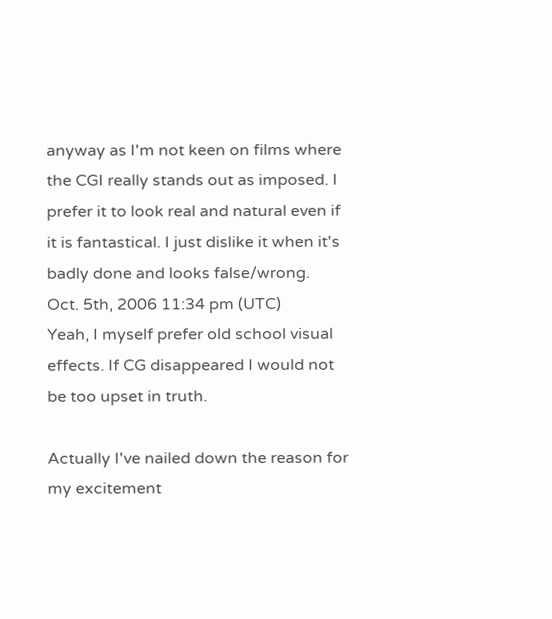anyway as I'm not keen on films where the CGI really stands out as imposed. I prefer it to look real and natural even if it is fantastical. I just dislike it when it's badly done and looks false/wrong.
Oct. 5th, 2006 11:34 pm (UTC)
Yeah, I myself prefer old school visual effects. If CG disappeared I would not be too upset in truth.

Actually I've nailed down the reason for my excitement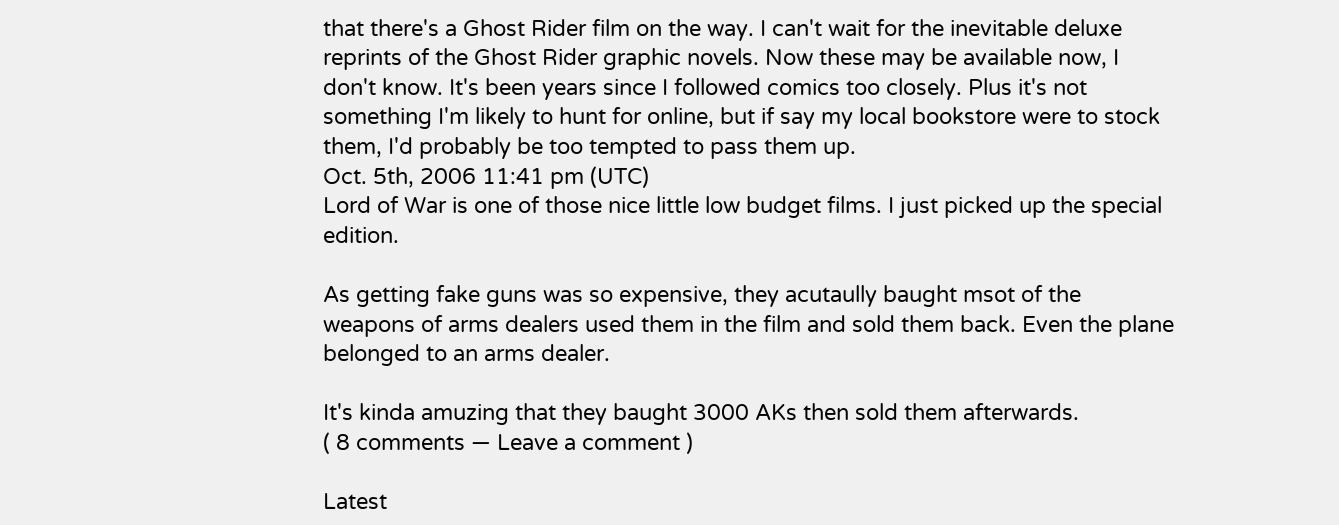that there's a Ghost Rider film on the way. I can't wait for the inevitable deluxe reprints of the Ghost Rider graphic novels. Now these may be available now, I don't know. It's been years since I followed comics too closely. Plus it's not something I'm likely to hunt for online, but if say my local bookstore were to stock them, I'd probably be too tempted to pass them up.
Oct. 5th, 2006 11:41 pm (UTC)
Lord of War is one of those nice little low budget films. I just picked up the special edition.

As getting fake guns was so expensive, they acutaully baught msot of the weapons of arms dealers used them in the film and sold them back. Even the plane belonged to an arms dealer.

It's kinda amuzing that they baught 3000 AKs then sold them afterwards.
( 8 comments — Leave a comment )

Latest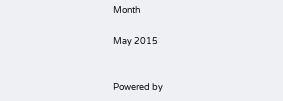Month

May 2015


Powered by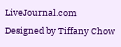LiveJournal.com
Designed by Tiffany Chow